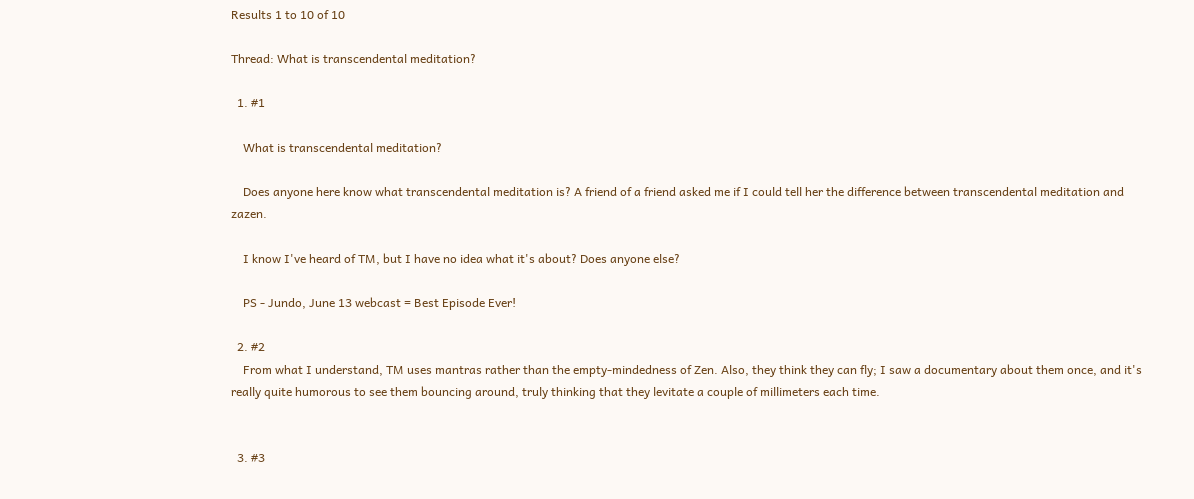Results 1 to 10 of 10

Thread: What is transcendental meditation?

  1. #1

    What is transcendental meditation?

    Does anyone here know what transcendental meditation is? A friend of a friend asked me if I could tell her the difference between transcendental meditation and zazen.

    I know I've heard of TM, but I have no idea what it's about? Does anyone else?

    PS - Jundo, June 13 webcast = Best Episode Ever!

  2. #2
    From what I understand, TM uses mantras rather than the empty-mindedness of Zen. Also, they think they can fly; I saw a documentary about them once, and it's really quite humorous to see them bouncing around, truly thinking that they levitate a couple of millimeters each time.


  3. #3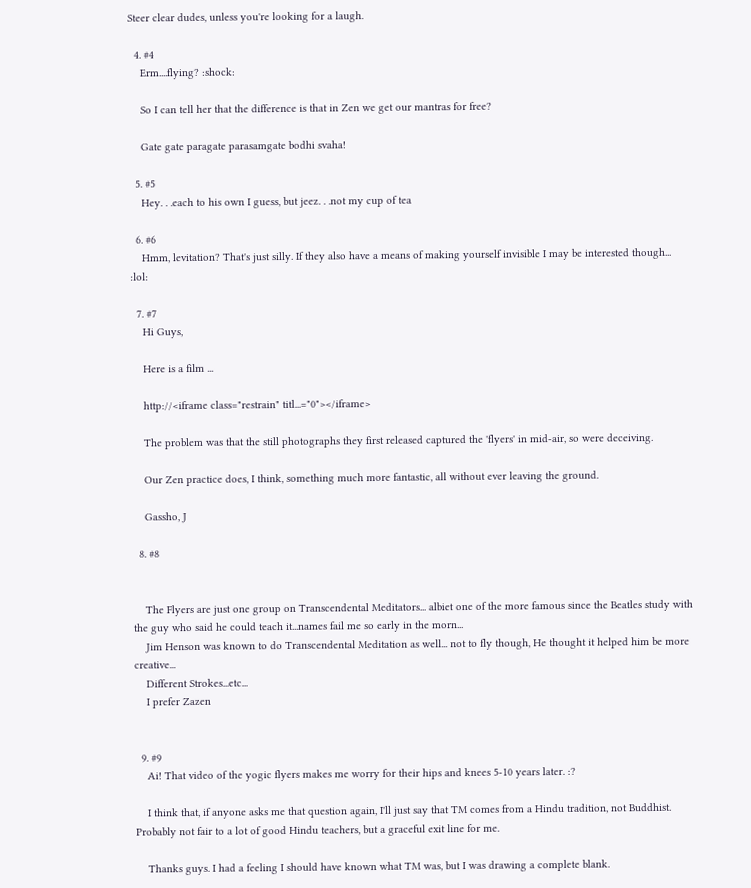Steer clear dudes, unless you're looking for a laugh.

  4. #4
    Erm....flying? :shock:

    So I can tell her that the difference is that in Zen we get our mantras for free?

    Gate gate paragate parasamgate bodhi svaha!

  5. #5
    Hey. . .each to his own I guess, but jeez. . .not my cup of tea

  6. #6
    Hmm, levitation? That's just silly. If they also have a means of making yourself invisible I may be interested though... :lol:

  7. #7
    Hi Guys,

    Here is a film ...

    http://<iframe class="restrain" titl...="0"></iframe>

    The problem was that the still photographs they first released captured the 'flyers' in mid-air, so were deceiving.

    Our Zen practice does, I think, something much more fantastic, all without ever leaving the ground.

    Gassho, J

  8. #8


    The Flyers are just one group on Transcendental Meditators... albiet one of the more famous since the Beatles study with the guy who said he could teach it...names fail me so early in the morn...
    Jim Henson was known to do Transcendental Meditation as well... not to fly though, He thought it helped him be more creative...
    Different Strokes...etc...
    I prefer Zazen


  9. #9
    Ai! That video of the yogic flyers makes me worry for their hips and knees 5-10 years later. :?

    I think that, if anyone asks me that question again, I'll just say that TM comes from a Hindu tradition, not Buddhist. Probably not fair to a lot of good Hindu teachers, but a graceful exit line for me.

    Thanks guys. I had a feeling I should have known what TM was, but I was drawing a complete blank.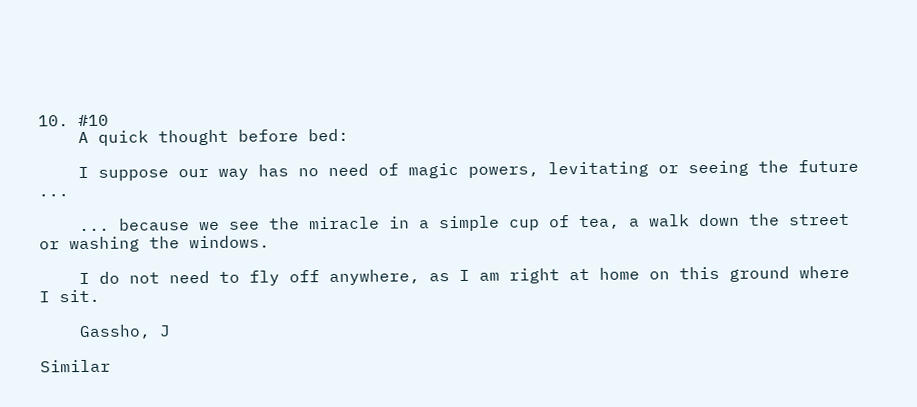10. #10
    A quick thought before bed:

    I suppose our way has no need of magic powers, levitating or seeing the future ...

    ... because we see the miracle in a simple cup of tea, a walk down the street or washing the windows.

    I do not need to fly off anywhere, as I am right at home on this ground where I sit.

    Gassho, J

Similar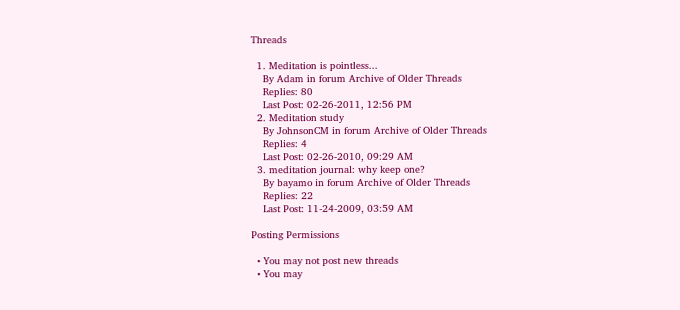Threads

  1. Meditation is pointless...
    By Adam in forum Archive of Older Threads
    Replies: 80
    Last Post: 02-26-2011, 12:56 PM
  2. Meditation study
    By JohnsonCM in forum Archive of Older Threads
    Replies: 4
    Last Post: 02-26-2010, 09:29 AM
  3. meditation journal: why keep one?
    By bayamo in forum Archive of Older Threads
    Replies: 22
    Last Post: 11-24-2009, 03:59 AM

Posting Permissions

  • You may not post new threads
  • You may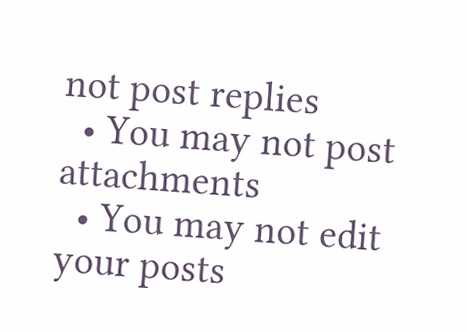not post replies
  • You may not post attachments
  • You may not edit your posts